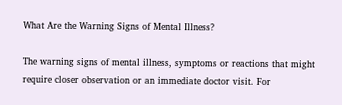What Are the Warning Signs of Mental Illness?

The warning signs of mental illness, symptoms or reactions that might require closer observation or an immediate doctor visit. For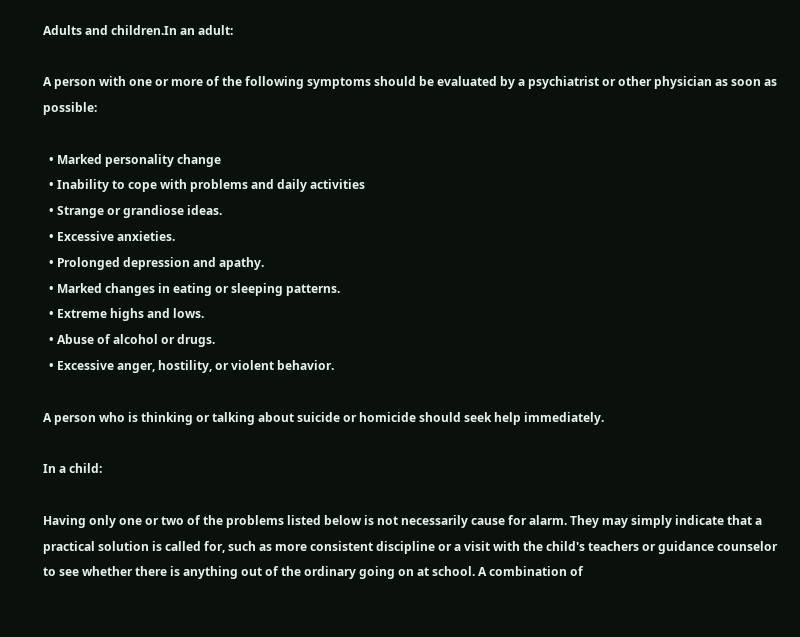Adults and children.In an adult:

A person with one or more of the following symptoms should be evaluated by a psychiatrist or other physician as soon as possible:

  • Marked personality change
  • Inability to cope with problems and daily activities
  • Strange or grandiose ideas.
  • Excessive anxieties.
  • Prolonged depression and apathy.
  • Marked changes in eating or sleeping patterns.
  • Extreme highs and lows.
  • Abuse of alcohol or drugs.
  • Excessive anger, hostility, or violent behavior.

A person who is thinking or talking about suicide or homicide should seek help immediately.

In a child:

Having only one or two of the problems listed below is not necessarily cause for alarm. They may simply indicate that a practical solution is called for, such as more consistent discipline or a visit with the child's teachers or guidance counselor to see whether there is anything out of the ordinary going on at school. A combination of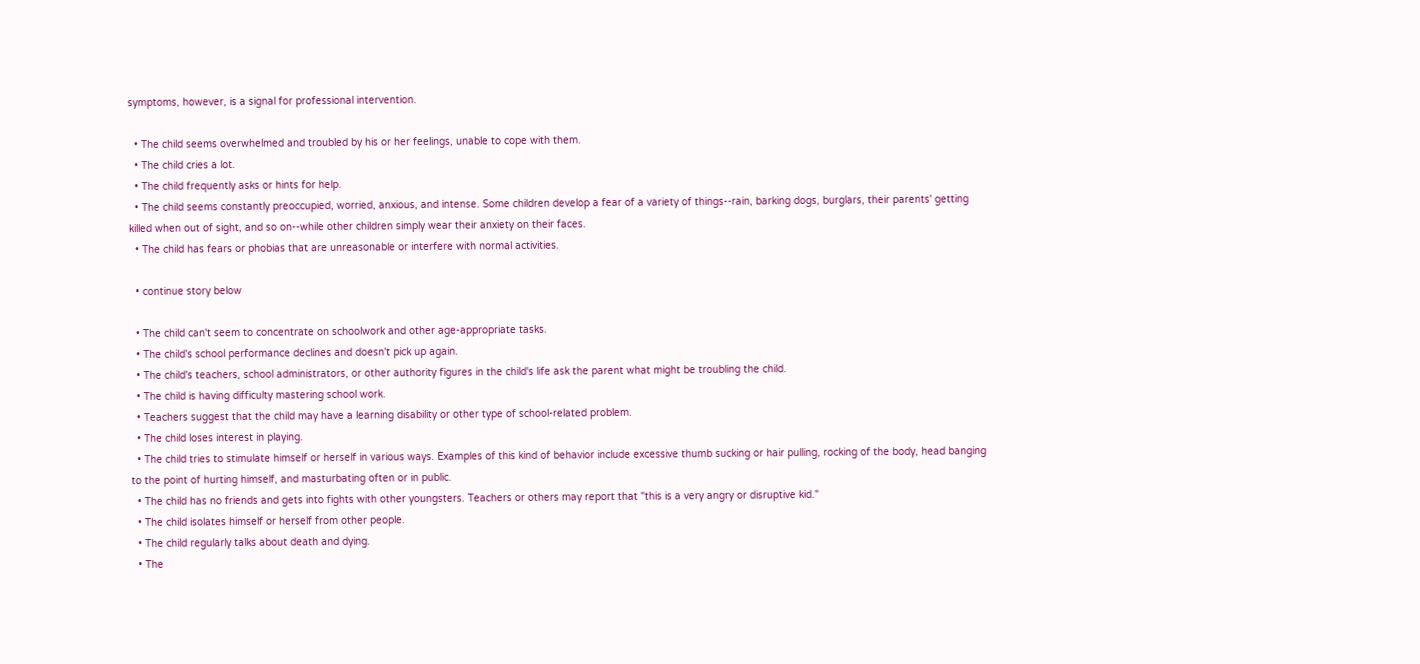symptoms, however, is a signal for professional intervention.

  • The child seems overwhelmed and troubled by his or her feelings, unable to cope with them.
  • The child cries a lot.
  • The child frequently asks or hints for help.
  • The child seems constantly preoccupied, worried, anxious, and intense. Some children develop a fear of a variety of things--rain, barking dogs, burglars, their parents' getting killed when out of sight, and so on--while other children simply wear their anxiety on their faces.
  • The child has fears or phobias that are unreasonable or interfere with normal activities.

  • continue story below

  • The child can't seem to concentrate on schoolwork and other age-appropriate tasks.
  • The child's school performance declines and doesn't pick up again.
  • The child's teachers, school administrators, or other authority figures in the child's life ask the parent what might be troubling the child.
  • The child is having difficulty mastering school work.
  • Teachers suggest that the child may have a learning disability or other type of school-related problem.
  • The child loses interest in playing.
  • The child tries to stimulate himself or herself in various ways. Examples of this kind of behavior include excessive thumb sucking or hair pulling, rocking of the body, head banging to the point of hurting himself, and masturbating often or in public.
  • The child has no friends and gets into fights with other youngsters. Teachers or others may report that "this is a very angry or disruptive kid."
  • The child isolates himself or herself from other people.
  • The child regularly talks about death and dying.
  • The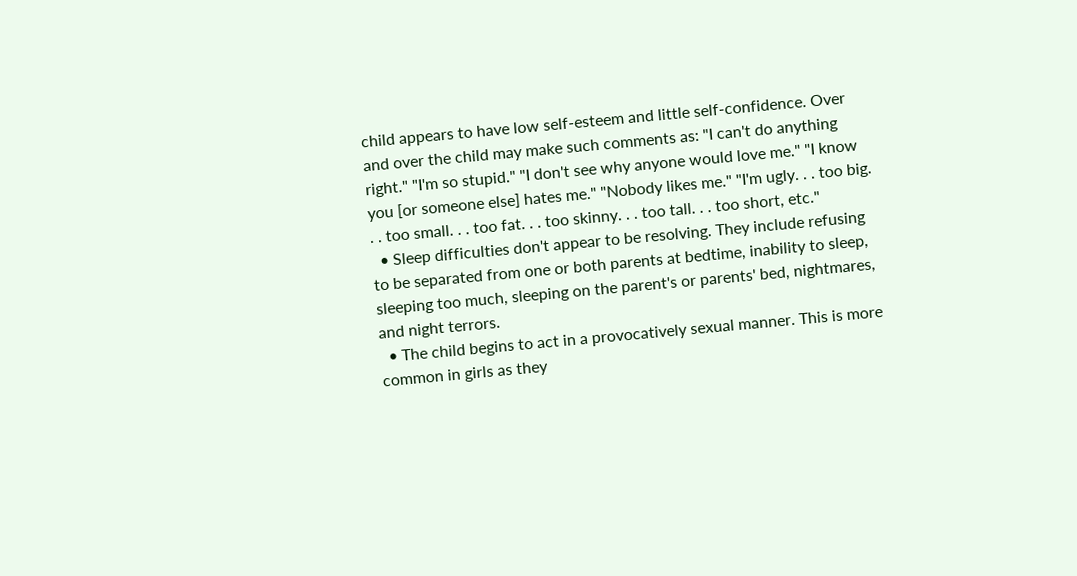child appears to have low self-esteem and little self-confidence. Over and over the child may make such comments as: "I can't do anything right." "I'm so stupid." "I don't see why anyone would love me." "I know you [or someone else] hates me." "Nobody likes me." "I'm ugly. . . too big. . . too small. . . too fat. . . too skinny. . . too tall. . . too short, etc."
  • Sleep difficulties don't appear to be resolving. They include refusing to be separated from one or both parents at bedtime, inability to sleep, sleeping too much, sleeping on the parent's or parents' bed, nightmares, and night terrors.
  • The child begins to act in a provocatively sexual manner. This is more common in girls as they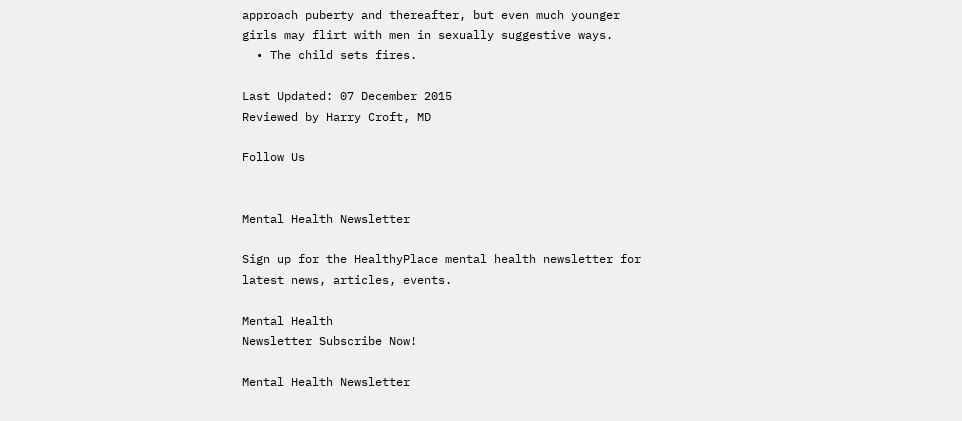approach puberty and thereafter, but even much younger girls may flirt with men in sexually suggestive ways.
  • The child sets fires.

Last Updated: 07 December 2015
Reviewed by Harry Croft, MD

Follow Us


Mental Health Newsletter

Sign up for the HealthyPlace mental health newsletter for latest news, articles, events.

Mental Health
Newsletter Subscribe Now!

Mental Health Newsletter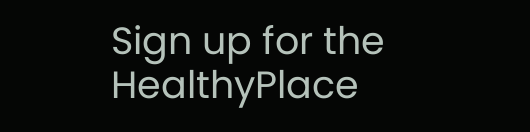Sign up for the HealthyPlace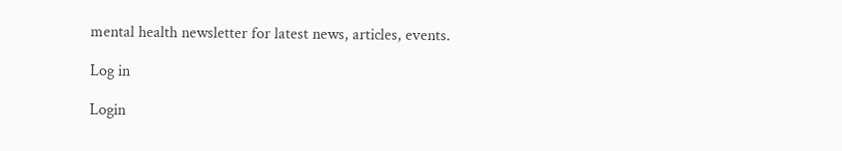mental health newsletter for latest news, articles, events.

Log in

Login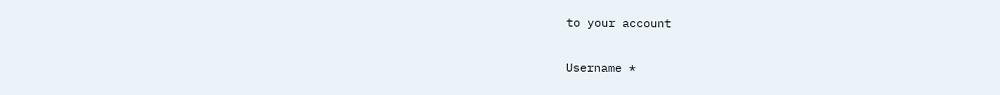to your account

Username *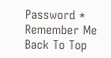Password *
Remember Me
Back To Top